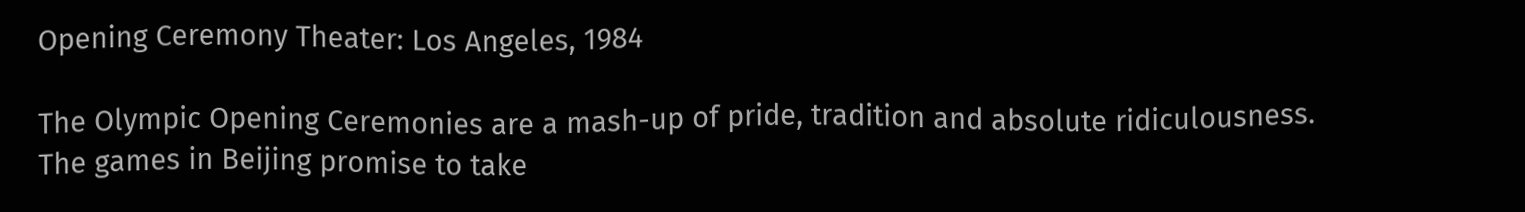Opening Ceremony Theater: Los Angeles, 1984

The Olympic Opening Ceremonies are a mash-up of pride, tradition and absolute ridiculousness. The games in Beijing promise to take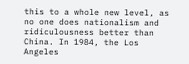this to a whole new level, as no one does nationalism and ridiculousness better than China. In 1984, the Los Angeles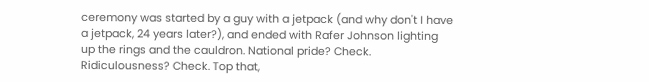ceremony was started by a guy with a jetpack (and why don't I have a jetpack, 24 years later?), and ended with Rafer Johnson lighting up the rings and the cauldron. National pride? Check. Ridiculousness? Check. Top that,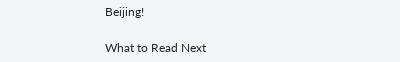Beijing!

What to Read Next